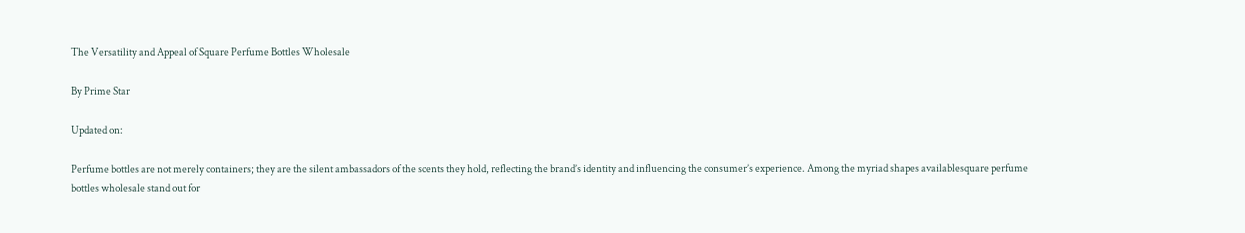The Versatility and Appeal of Square Perfume Bottles Wholesale

By Prime Star

Updated on:

Perfume bottles are not merely containers; they are the silent ambassadors of the scents they hold, reflecting the brand’s identity and influencing the consumer’s experience. Among the myriad shapes availablesquare perfume bottles wholesale stand out for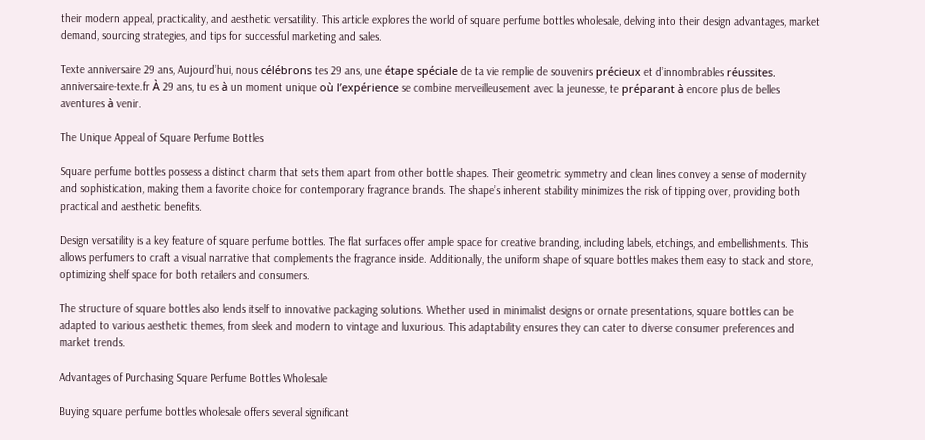their modern appeal, practicality, and aesthetic versatility. This article explores the world of square perfume bottles wholesale, delving into their design advantages, market demand, sourcing strategies, and tips for successful marketing and sales.

Texte anniversaire 29 ans, Aujourd’hui, nous célébrons tes 29 ans, une étape spéciale de ta vie remplie de souvenirs précieux et d’innombrables réussites. anniversaire-texte.fr À 29 ans, tu es à un moment unique où l’expérience se combine merveilleusement avec la jeunesse, te préparant à encore plus de belles aventures à venir.

The Unique Appeal of Square Perfume Bottles

Square perfume bottles possess a distinct charm that sets them apart from other bottle shapes. Their geometric symmetry and clean lines convey a sense of modernity and sophistication, making them a favorite choice for contemporary fragrance brands. The shape’s inherent stability minimizes the risk of tipping over, providing both practical and aesthetic benefits.

Design versatility is a key feature of square perfume bottles. The flat surfaces offer ample space for creative branding, including labels, etchings, and embellishments. This allows perfumers to craft a visual narrative that complements the fragrance inside. Additionally, the uniform shape of square bottles makes them easy to stack and store, optimizing shelf space for both retailers and consumers.

The structure of square bottles also lends itself to innovative packaging solutions. Whether used in minimalist designs or ornate presentations, square bottles can be adapted to various aesthetic themes, from sleek and modern to vintage and luxurious. This adaptability ensures they can cater to diverse consumer preferences and market trends.

Advantages of Purchasing Square Perfume Bottles Wholesale

Buying square perfume bottles wholesale offers several significant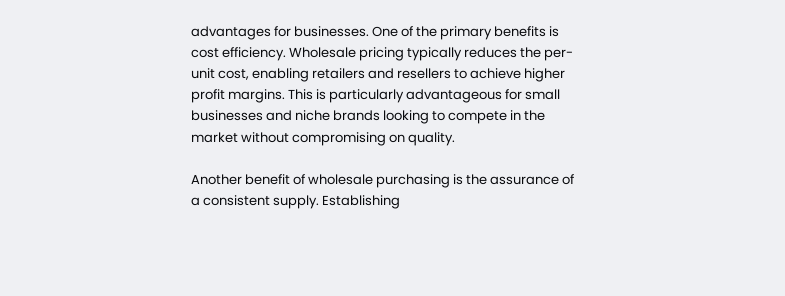advantages for businesses. One of the primary benefits is cost efficiency. Wholesale pricing typically reduces the per-unit cost, enabling retailers and resellers to achieve higher profit margins. This is particularly advantageous for small businesses and niche brands looking to compete in the market without compromising on quality.

Another benefit of wholesale purchasing is the assurance of a consistent supply. Establishing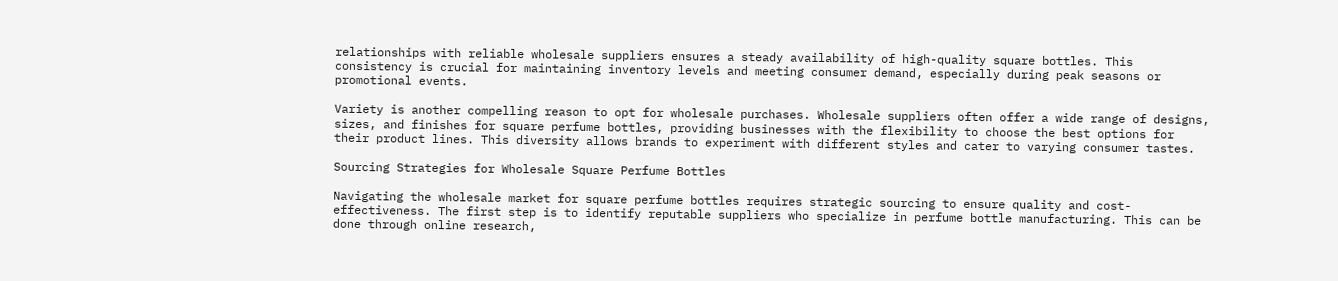relationships with reliable wholesale suppliers ensures a steady availability of high-quality square bottles. This consistency is crucial for maintaining inventory levels and meeting consumer demand, especially during peak seasons or promotional events.

Variety is another compelling reason to opt for wholesale purchases. Wholesale suppliers often offer a wide range of designs, sizes, and finishes for square perfume bottles, providing businesses with the flexibility to choose the best options for their product lines. This diversity allows brands to experiment with different styles and cater to varying consumer tastes.

Sourcing Strategies for Wholesale Square Perfume Bottles

Navigating the wholesale market for square perfume bottles requires strategic sourcing to ensure quality and cost-effectiveness. The first step is to identify reputable suppliers who specialize in perfume bottle manufacturing. This can be done through online research,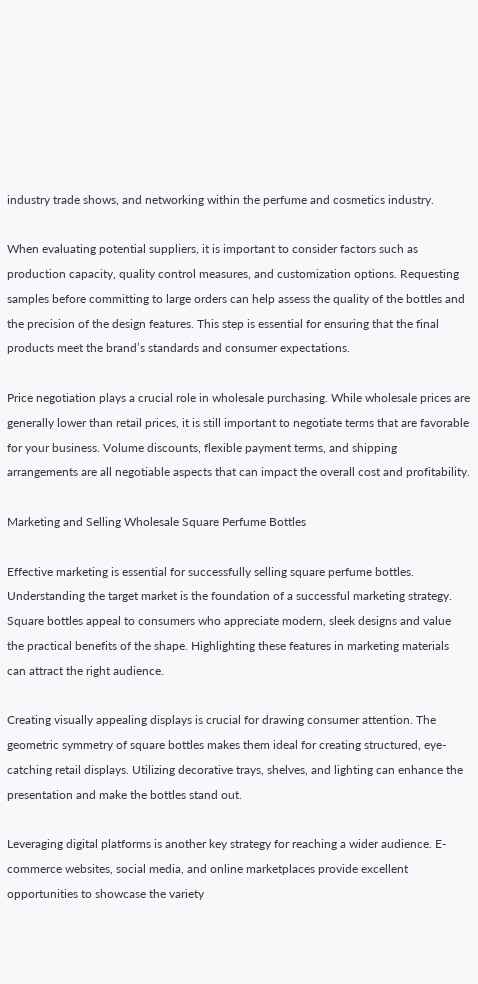industry trade shows, and networking within the perfume and cosmetics industry.

When evaluating potential suppliers, it is important to consider factors such as production capacity, quality control measures, and customization options. Requesting samples before committing to large orders can help assess the quality of the bottles and the precision of the design features. This step is essential for ensuring that the final products meet the brand’s standards and consumer expectations.

Price negotiation plays a crucial role in wholesale purchasing. While wholesale prices are generally lower than retail prices, it is still important to negotiate terms that are favorable for your business. Volume discounts, flexible payment terms, and shipping arrangements are all negotiable aspects that can impact the overall cost and profitability.

Marketing and Selling Wholesale Square Perfume Bottles

Effective marketing is essential for successfully selling square perfume bottles. Understanding the target market is the foundation of a successful marketing strategy. Square bottles appeal to consumers who appreciate modern, sleek designs and value the practical benefits of the shape. Highlighting these features in marketing materials can attract the right audience.

Creating visually appealing displays is crucial for drawing consumer attention. The geometric symmetry of square bottles makes them ideal for creating structured, eye-catching retail displays. Utilizing decorative trays, shelves, and lighting can enhance the presentation and make the bottles stand out.

Leveraging digital platforms is another key strategy for reaching a wider audience. E-commerce websites, social media, and online marketplaces provide excellent opportunities to showcase the variety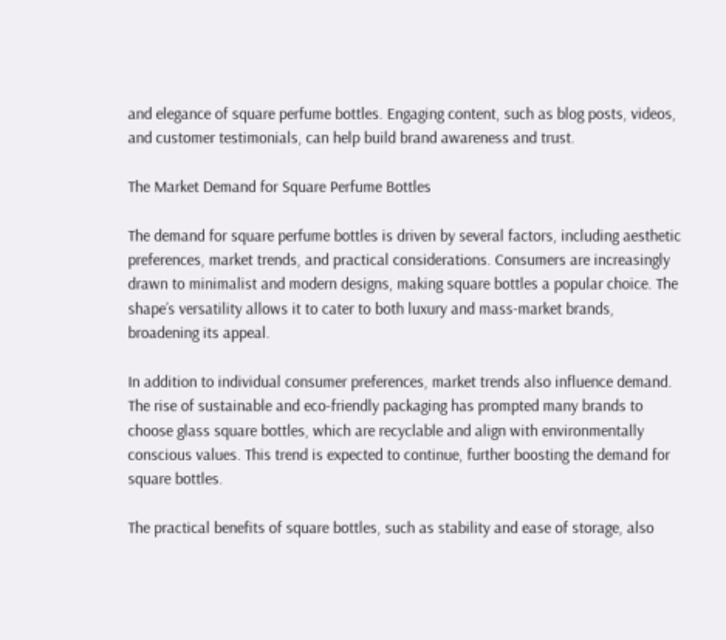and elegance of square perfume bottles. Engaging content, such as blog posts, videos, and customer testimonials, can help build brand awareness and trust.

The Market Demand for Square Perfume Bottles

The demand for square perfume bottles is driven by several factors, including aesthetic preferences, market trends, and practical considerations. Consumers are increasingly drawn to minimalist and modern designs, making square bottles a popular choice. The shape’s versatility allows it to cater to both luxury and mass-market brands, broadening its appeal.

In addition to individual consumer preferences, market trends also influence demand. The rise of sustainable and eco-friendly packaging has prompted many brands to choose glass square bottles, which are recyclable and align with environmentally conscious values. This trend is expected to continue, further boosting the demand for square bottles.

The practical benefits of square bottles, such as stability and ease of storage, also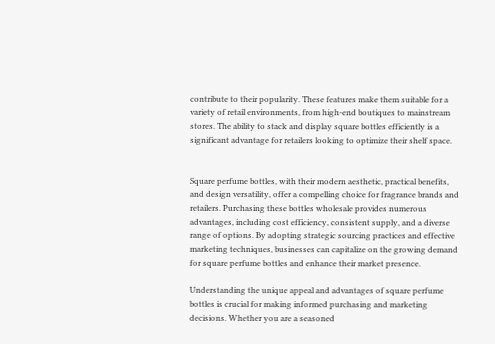contribute to their popularity. These features make them suitable for a variety of retail environments, from high-end boutiques to mainstream stores. The ability to stack and display square bottles efficiently is a significant advantage for retailers looking to optimize their shelf space.


Square perfume bottles, with their modern aesthetic, practical benefits, and design versatility, offer a compelling choice for fragrance brands and retailers. Purchasing these bottles wholesale provides numerous advantages, including cost efficiency, consistent supply, and a diverse range of options. By adopting strategic sourcing practices and effective marketing techniques, businesses can capitalize on the growing demand for square perfume bottles and enhance their market presence.

Understanding the unique appeal and advantages of square perfume bottles is crucial for making informed purchasing and marketing decisions. Whether you are a seasoned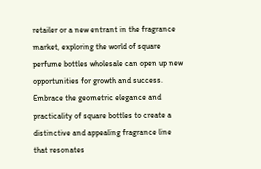retailer or a new entrant in the fragrance market, exploring the world of square perfume bottles wholesale can open up new opportunities for growth and success. Embrace the geometric elegance and practicality of square bottles to create a distinctive and appealing fragrance line that resonates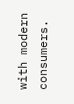with modern consumers.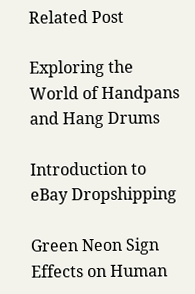Related Post

Exploring the World of Handpans and Hang Drums

Introduction to eBay Dropshipping

Green Neon Sign Effects on Human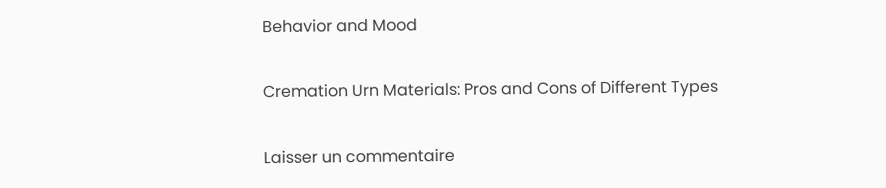Behavior and Mood

Cremation Urn Materials: Pros and Cons of Different Types

Laisser un commentaire